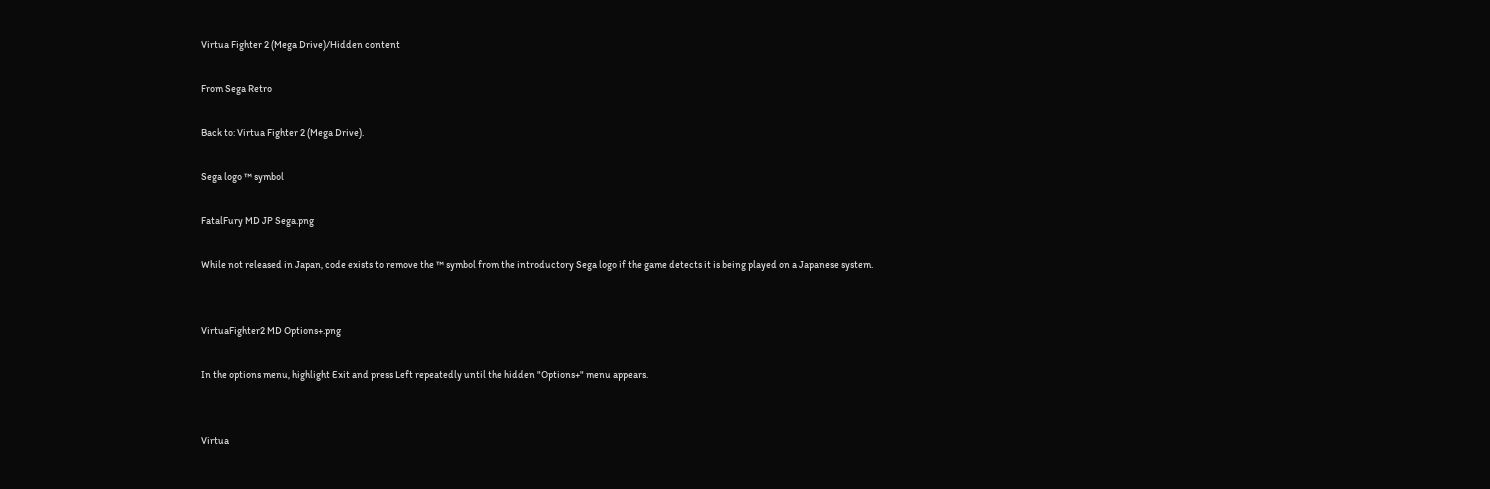Virtua Fighter 2 (Mega Drive)/Hidden content

From Sega Retro

Back to: Virtua Fighter 2 (Mega Drive).

Sega logo ™ symbol

FatalFury MD JP Sega.png

While not released in Japan, code exists to remove the ™ symbol from the introductory Sega logo if the game detects it is being played on a Japanese system.


VirtuaFighter2 MD Options+.png

In the options menu, highlight Exit and press Left repeatedly until the hidden "Options+" menu appears.


Virtua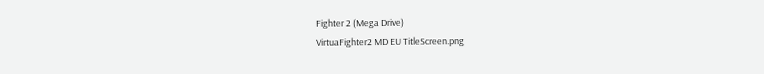Fighter 2 (Mega Drive)
VirtuaFighter2 MD EU TitleScreen.png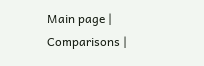Main page | Comparisons |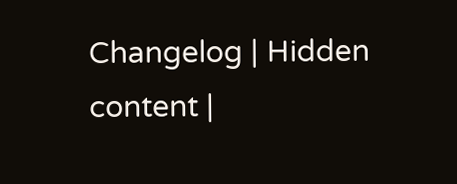Changelog | Hidden content |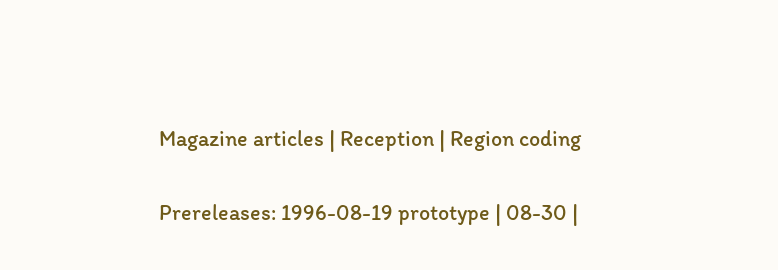Magazine articles | Reception | Region coding

Prereleases: 1996-08-19 prototype | 08-30 |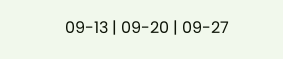09-13 | 09-20 | 09-27